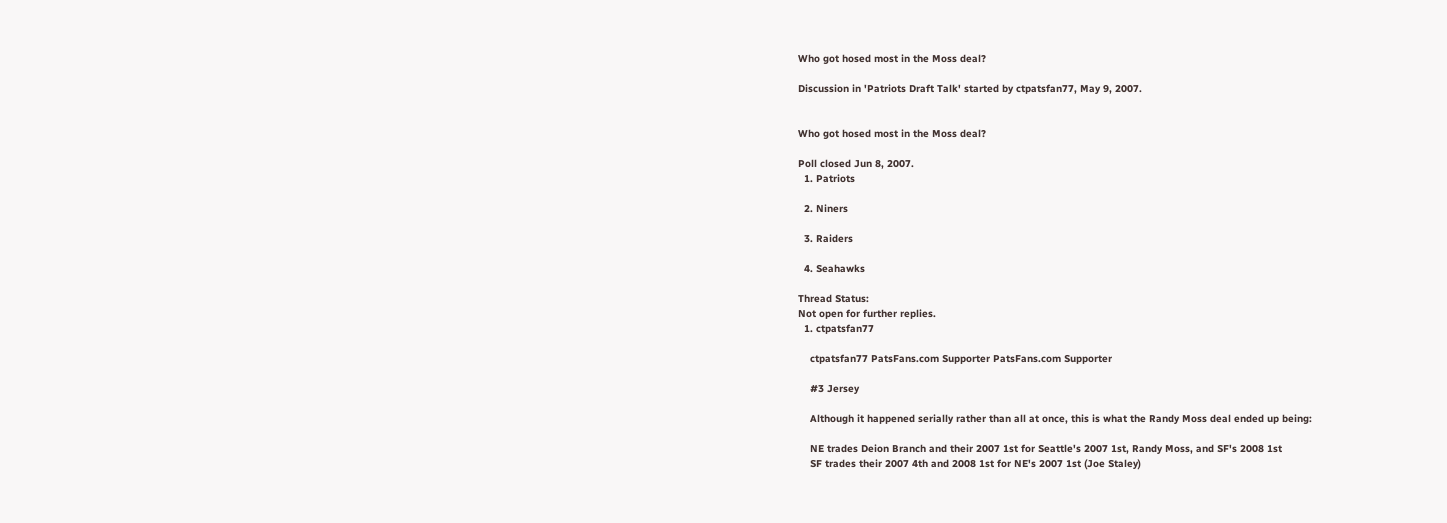Who got hosed most in the Moss deal?

Discussion in 'Patriots Draft Talk' started by ctpatsfan77, May 9, 2007.


Who got hosed most in the Moss deal?

Poll closed Jun 8, 2007.
  1. Patriots

  2. Niners

  3. Raiders

  4. Seahawks

Thread Status:
Not open for further replies.
  1. ctpatsfan77

    ctpatsfan77 PatsFans.com Supporter PatsFans.com Supporter

    #3 Jersey

    Although it happened serially rather than all at once, this is what the Randy Moss deal ended up being:

    NE trades Deion Branch and their 2007 1st for Seattle's 2007 1st, Randy Moss, and SF's 2008 1st
    SF trades their 2007 4th and 2008 1st for NE's 2007 1st (Joe Staley)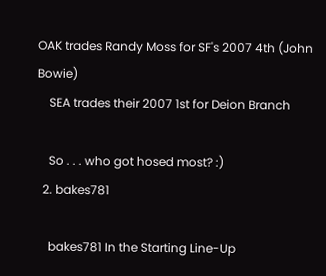OAK trades Randy Moss for SF's 2007 4th (John Bowie)
    SEA trades their 2007 1st for Deion Branch

    So . . . who got hosed most? :)
  2. bakes781

    bakes781 In the Starting Line-Up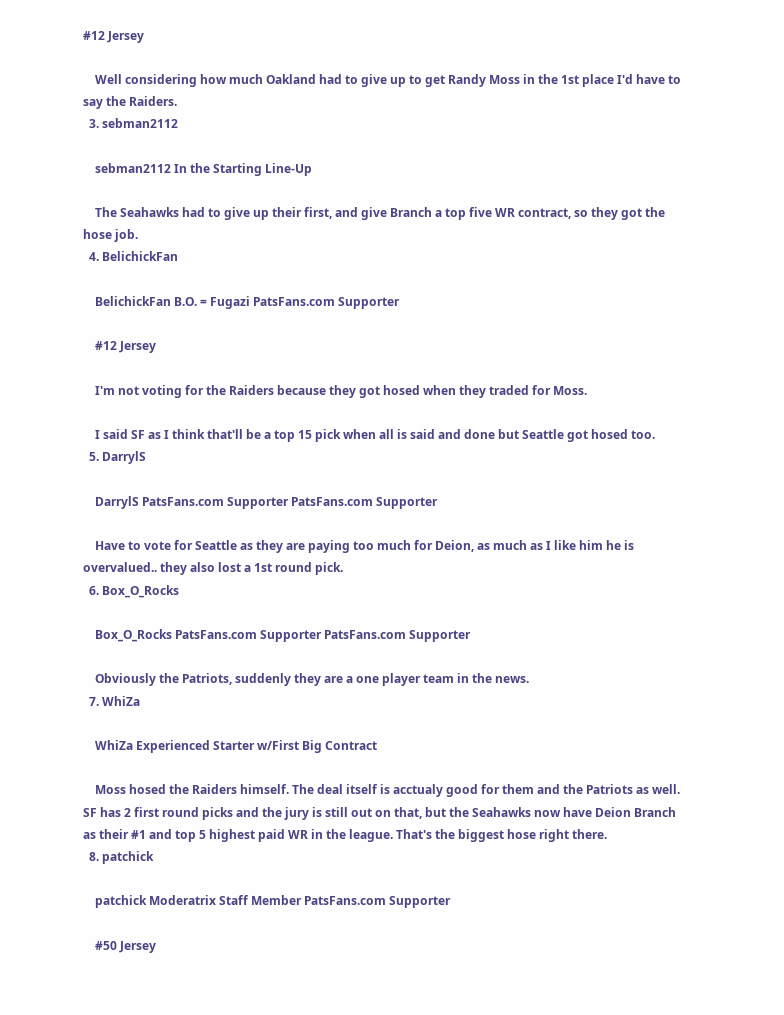#12 Jersey

    Well considering how much Oakland had to give up to get Randy Moss in the 1st place I'd have to say the Raiders.
  3. sebman2112

    sebman2112 In the Starting Line-Up

    The Seahawks had to give up their first, and give Branch a top five WR contract, so they got the hose job.
  4. BelichickFan

    BelichickFan B.O. = Fugazi PatsFans.com Supporter

    #12 Jersey

    I'm not voting for the Raiders because they got hosed when they traded for Moss.

    I said SF as I think that'll be a top 15 pick when all is said and done but Seattle got hosed too.
  5. DarrylS

    DarrylS PatsFans.com Supporter PatsFans.com Supporter

    Have to vote for Seattle as they are paying too much for Deion, as much as I like him he is overvalued.. they also lost a 1st round pick.
  6. Box_O_Rocks

    Box_O_Rocks PatsFans.com Supporter PatsFans.com Supporter

    Obviously the Patriots, suddenly they are a one player team in the news.
  7. WhiZa

    WhiZa Experienced Starter w/First Big Contract

    Moss hosed the Raiders himself. The deal itself is acctualy good for them and the Patriots as well. SF has 2 first round picks and the jury is still out on that, but the Seahawks now have Deion Branch as their #1 and top 5 highest paid WR in the league. That's the biggest hose right there.
  8. patchick

    patchick Moderatrix Staff Member PatsFans.com Supporter

    #50 Jersey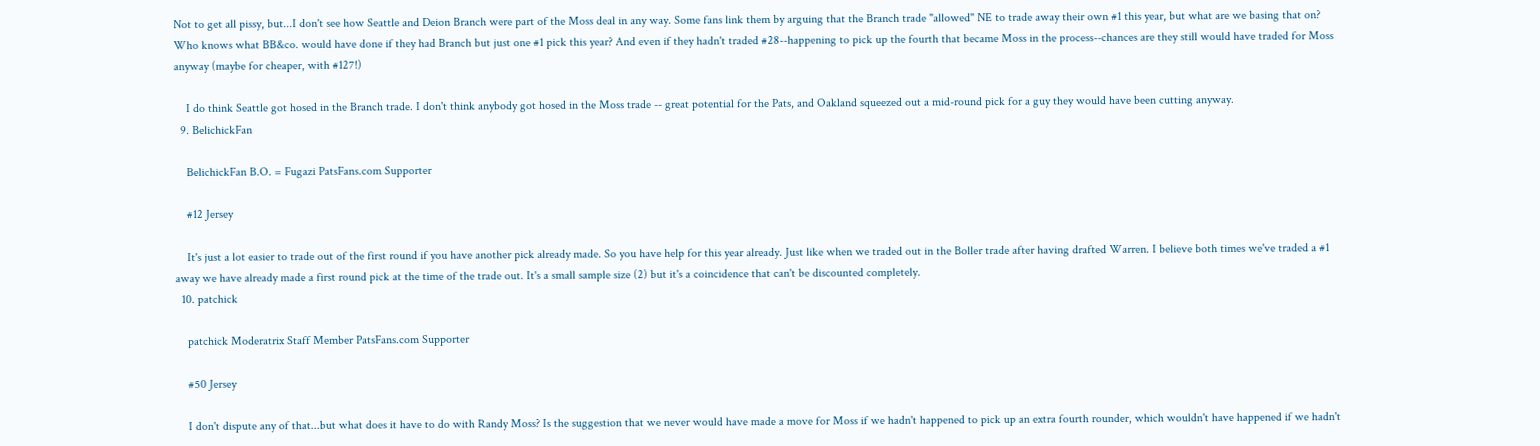Not to get all pissy, but...I don't see how Seattle and Deion Branch were part of the Moss deal in any way. Some fans link them by arguing that the Branch trade "allowed" NE to trade away their own #1 this year, but what are we basing that on? Who knows what BB&co. would have done if they had Branch but just one #1 pick this year? And even if they hadn't traded #28--happening to pick up the fourth that became Moss in the process--chances are they still would have traded for Moss anyway (maybe for cheaper, with #127!)

    I do think Seattle got hosed in the Branch trade. I don't think anybody got hosed in the Moss trade -- great potential for the Pats, and Oakland squeezed out a mid-round pick for a guy they would have been cutting anyway.
  9. BelichickFan

    BelichickFan B.O. = Fugazi PatsFans.com Supporter

    #12 Jersey

    It's just a lot easier to trade out of the first round if you have another pick already made. So you have help for this year already. Just like when we traded out in the Boller trade after having drafted Warren. I believe both times we've traded a #1 away we have already made a first round pick at the time of the trade out. It's a small sample size (2) but it's a coincidence that can't be discounted completely.
  10. patchick

    patchick Moderatrix Staff Member PatsFans.com Supporter

    #50 Jersey

    I don't dispute any of that...but what does it have to do with Randy Moss? Is the suggestion that we never would have made a move for Moss if we hadn't happened to pick up an extra fourth rounder, which wouldn't have happened if we hadn't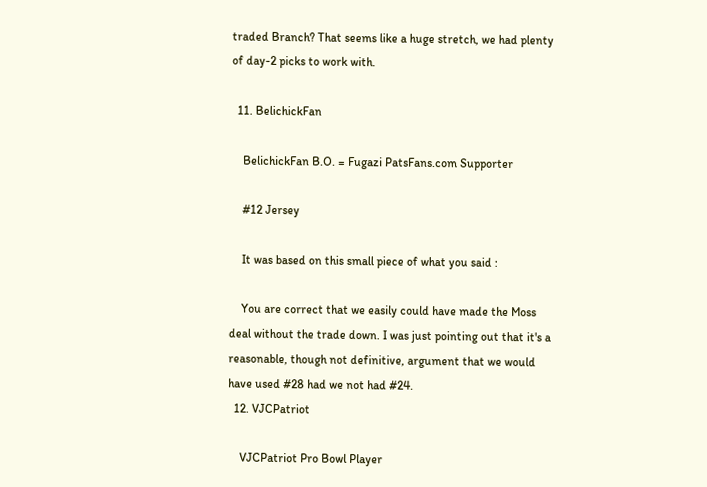traded Branch? That seems like a huge stretch, we had plenty of day-2 picks to work with.

  11. BelichickFan

    BelichickFan B.O. = Fugazi PatsFans.com Supporter

    #12 Jersey

    It was based on this small piece of what you said :

    You are correct that we easily could have made the Moss deal without the trade down. I was just pointing out that it's a reasonable, though not definitive, argument that we would have used #28 had we not had #24.
  12. VJCPatriot

    VJCPatriot Pro Bowl Player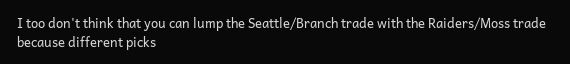I too don't think that you can lump the Seattle/Branch trade with the Raiders/Moss trade because different picks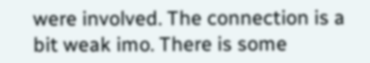were involved. The connection is a bit weak imo. There is some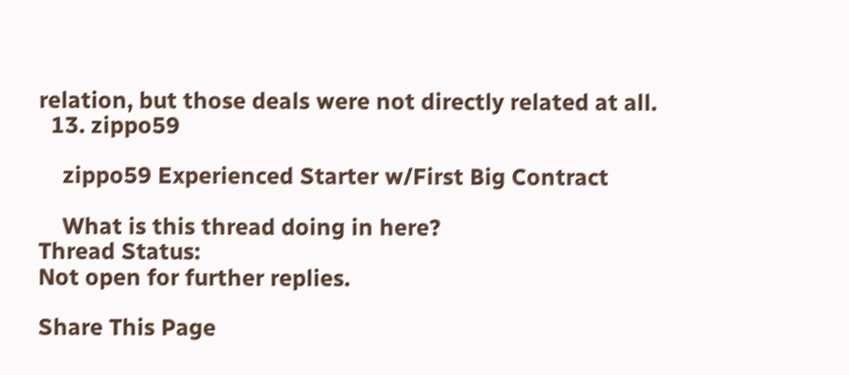relation, but those deals were not directly related at all.
  13. zippo59

    zippo59 Experienced Starter w/First Big Contract

    What is this thread doing in here?
Thread Status:
Not open for further replies.

Share This Page